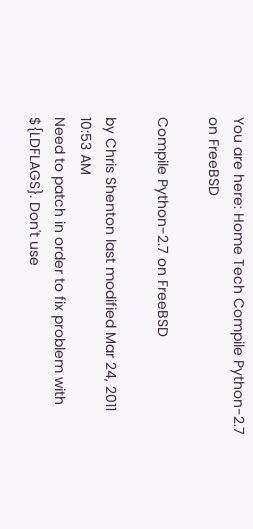You are here: Home Tech Compile Python-2.7 on FreeBSD

Compile Python-2.7 on FreeBSD

by Chris Shenton last modified Mar 24, 2011 10:53 AM
Need to patch in order to fix problem with ${LDFLAGS}. Don't use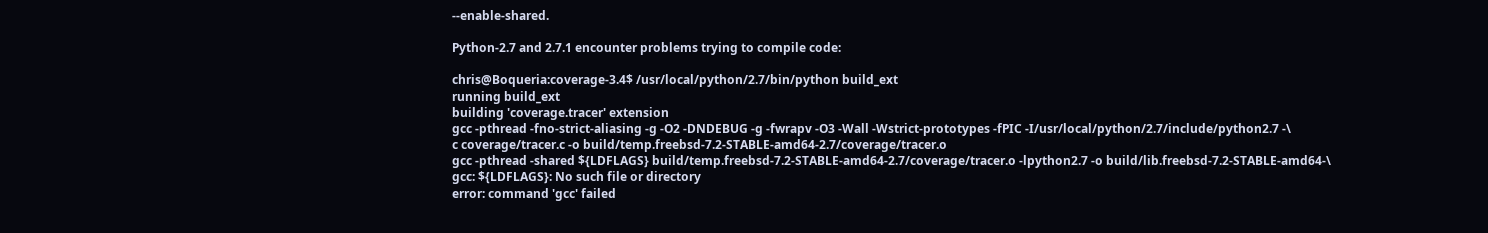--enable-shared.

Python-2.7 and 2.7.1 encounter problems trying to compile code:

chris@Boqueria:coverage-3.4$ /usr/local/python/2.7/bin/python build_ext
running build_ext
building 'coverage.tracer' extension
gcc -pthread -fno-strict-aliasing -g -O2 -DNDEBUG -g -fwrapv -O3 -Wall -Wstrict-prototypes -fPIC -I/usr/local/python/2.7/include/python2.7 -\
c coverage/tracer.c -o build/temp.freebsd-7.2-STABLE-amd64-2.7/coverage/tracer.o
gcc -pthread -shared ${LDFLAGS} build/temp.freebsd-7.2-STABLE-amd64-2.7/coverage/tracer.o -lpython2.7 -o build/lib.freebsd-7.2-STABLE-amd64-\
gcc: ${LDFLAGS}: No such file or directory
error: command 'gcc' failed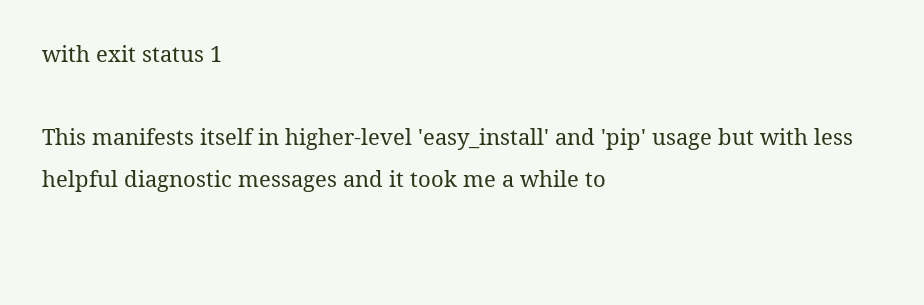with exit status 1

This manifests itself in higher-level 'easy_install' and 'pip' usage but with less helpful diagnostic messages and it took me a while to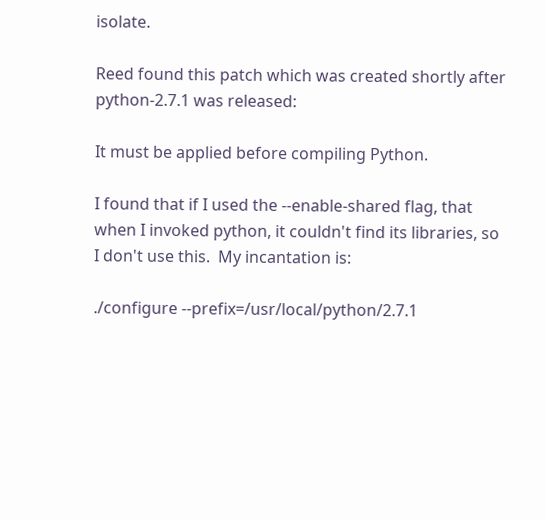isolate.

Reed found this patch which was created shortly after python-2.7.1 was released:

It must be applied before compiling Python.

I found that if I used the --enable-shared flag, that when I invoked python, it couldn't find its libraries, so I don't use this.  My incantation is:

./configure --prefix=/usr/local/python/2.7.1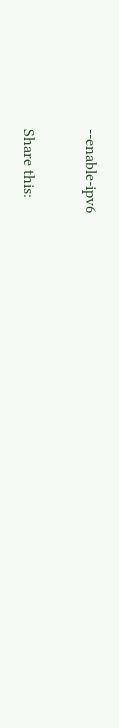--enable-ipv6


Share this: